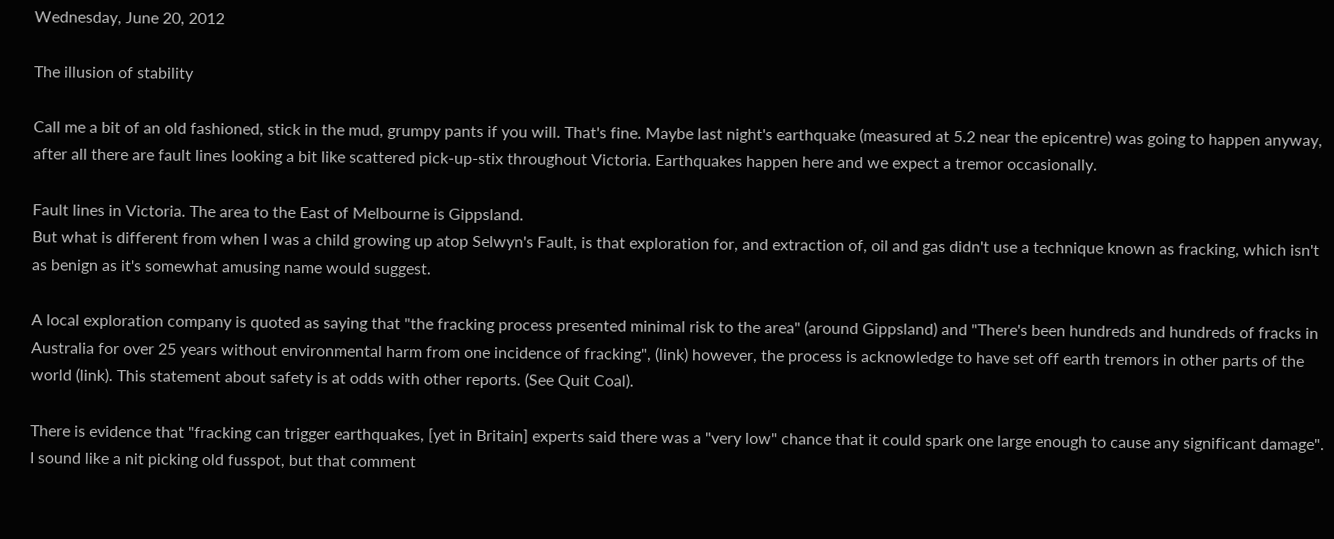Wednesday, June 20, 2012

The illusion of stability

Call me a bit of an old fashioned, stick in the mud, grumpy pants if you will. That's fine. Maybe last night's earthquake (measured at 5.2 near the epicentre) was going to happen anyway, after all there are fault lines looking a bit like scattered pick-up-stix throughout Victoria. Earthquakes happen here and we expect a tremor occasionally.

Fault lines in Victoria. The area to the East of Melbourne is Gippsland.
But what is different from when I was a child growing up atop Selwyn's Fault, is that exploration for, and extraction of, oil and gas didn't use a technique known as fracking, which isn't as benign as it's somewhat amusing name would suggest.

A local exploration company is quoted as saying that "the fracking process presented minimal risk to the area" (around Gippsland) and "There's been hundreds and hundreds of fracks in Australia for over 25 years without environmental harm from one incidence of fracking", (link) however, the process is acknowledge to have set off earth tremors in other parts of the world (link). This statement about safety is at odds with other reports. (See Quit Coal).

There is evidence that "fracking can trigger earthquakes, [yet in Britain] experts said there was a "very low" chance that it could spark one large enough to cause any significant damage". I sound like a nit picking old fusspot, but that comment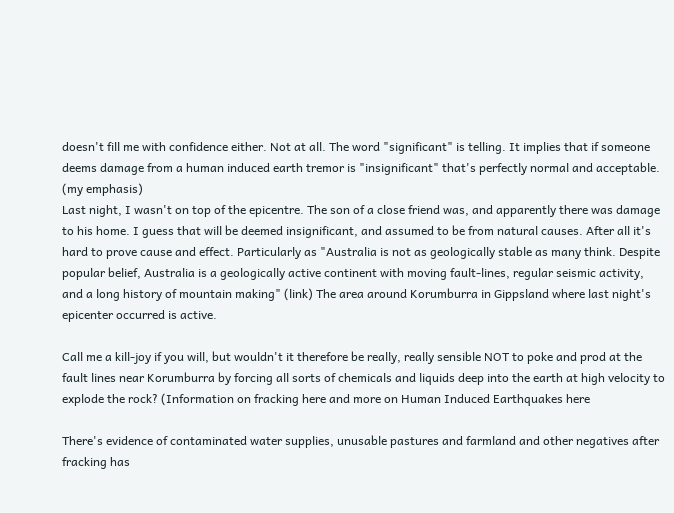doesn't fill me with confidence either. Not at all. The word "significant" is telling. It implies that if someone deems damage from a human induced earth tremor is "insignificant" that's perfectly normal and acceptable. (my emphasis)
Last night, I wasn't on top of the epicentre. The son of a close friend was, and apparently there was damage to his home. I guess that will be deemed insignificant, and assumed to be from natural causes. After all it's hard to prove cause and effect. Particularly as "Australia is not as geologically stable as many think. Despite popular belief, Australia is a geologically active continent with moving fault-lines, regular seismic activity, and a long history of mountain making" (link) The area around Korumburra in Gippsland where last night's epicenter occurred is active.

Call me a kill-joy if you will, but wouldn't it therefore be really, really sensible NOT to poke and prod at the fault lines near Korumburra by forcing all sorts of chemicals and liquids deep into the earth at high velocity to explode the rock? (Information on fracking here and more on Human Induced Earthquakes here

There's evidence of contaminated water supplies, unusable pastures and farmland and other negatives after fracking has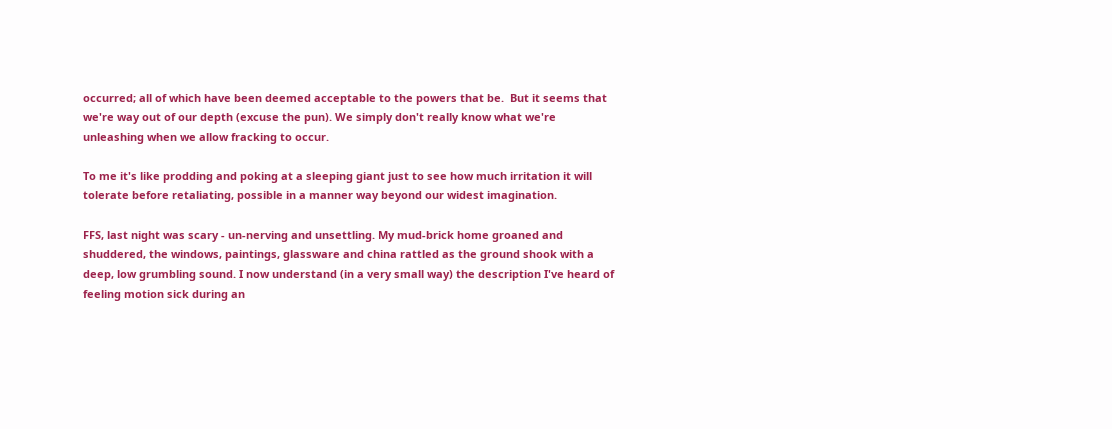occurred; all of which have been deemed acceptable to the powers that be.  But it seems that we're way out of our depth (excuse the pun). We simply don't really know what we're unleashing when we allow fracking to occur.

To me it's like prodding and poking at a sleeping giant just to see how much irritation it will tolerate before retaliating, possible in a manner way beyond our widest imagination.

FFS, last night was scary - un-nerving and unsettling. My mud-brick home groaned and shuddered, the windows, paintings, glassware and china rattled as the ground shook with a deep, low grumbling sound. I now understand (in a very small way) the description I've heard of feeling motion sick during an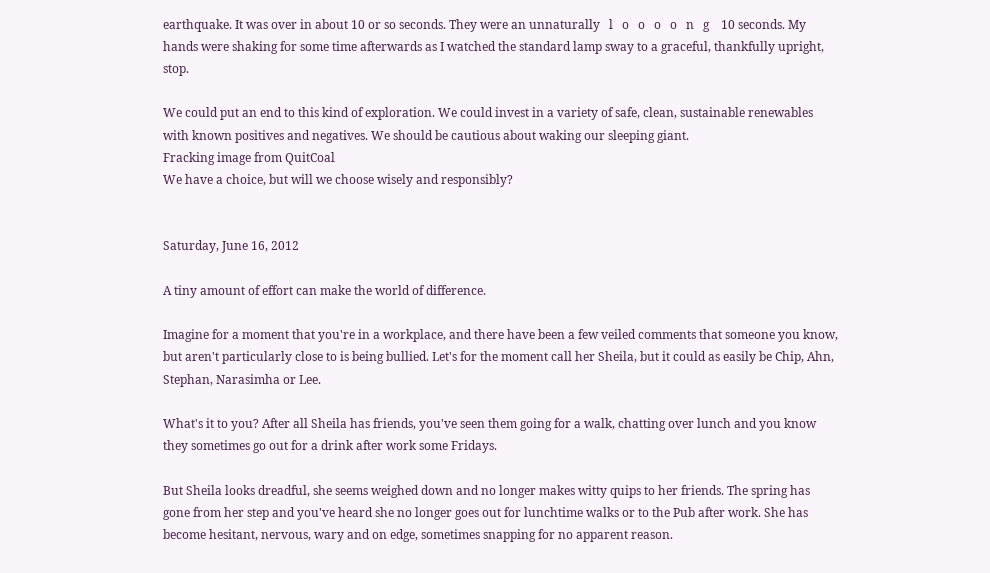earthquake. It was over in about 10 or so seconds. They were an unnaturally   l   o   o   o   o   n   g    10 seconds. My hands were shaking for some time afterwards as I watched the standard lamp sway to a graceful, thankfully upright, stop.

We could put an end to this kind of exploration. We could invest in a variety of safe, clean, sustainable renewables with known positives and negatives. We should be cautious about waking our sleeping giant.
Fracking image from QuitCoal
We have a choice, but will we choose wisely and responsibly?


Saturday, June 16, 2012

A tiny amount of effort can make the world of difference.

Imagine for a moment that you're in a workplace, and there have been a few veiled comments that someone you know, but aren't particularly close to is being bullied. Let's for the moment call her Sheila, but it could as easily be Chip, Ahn, Stephan, Narasimha or Lee.

What's it to you? After all Sheila has friends, you've seen them going for a walk, chatting over lunch and you know they sometimes go out for a drink after work some Fridays.

But Sheila looks dreadful, she seems weighed down and no longer makes witty quips to her friends. The spring has gone from her step and you've heard she no longer goes out for lunchtime walks or to the Pub after work. She has become hesitant, nervous, wary and on edge, sometimes snapping for no apparent reason.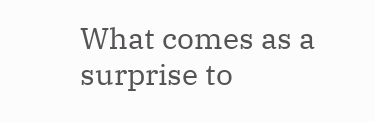What comes as a surprise to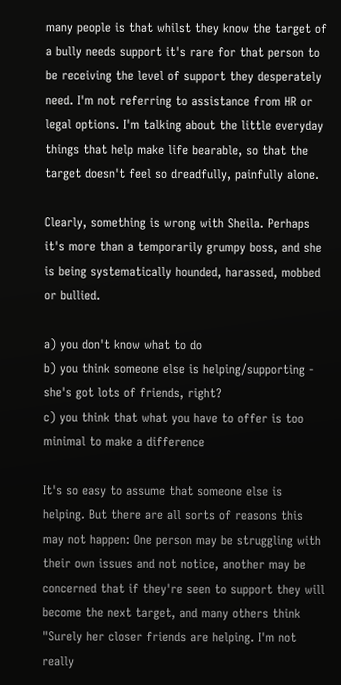many people is that whilst they know the target of a bully needs support it's rare for that person to be receiving the level of support they desperately need. I'm not referring to assistance from HR or legal options. I'm talking about the little everyday things that help make life bearable, so that the target doesn't feel so dreadfully, painfully alone.

Clearly, something is wrong with Sheila. Perhaps it's more than a temporarily grumpy boss, and she is being systematically hounded, harassed, mobbed or bullied.

a) you don't know what to do
b) you think someone else is helping/supporting - she's got lots of friends, right?
c) you think that what you have to offer is too minimal to make a difference

It's so easy to assume that someone else is helping. But there are all sorts of reasons this may not happen: One person may be struggling with their own issues and not notice, another may be concerned that if they're seen to support they will become the next target, and many others think "Surely her closer friends are helping. I'm not really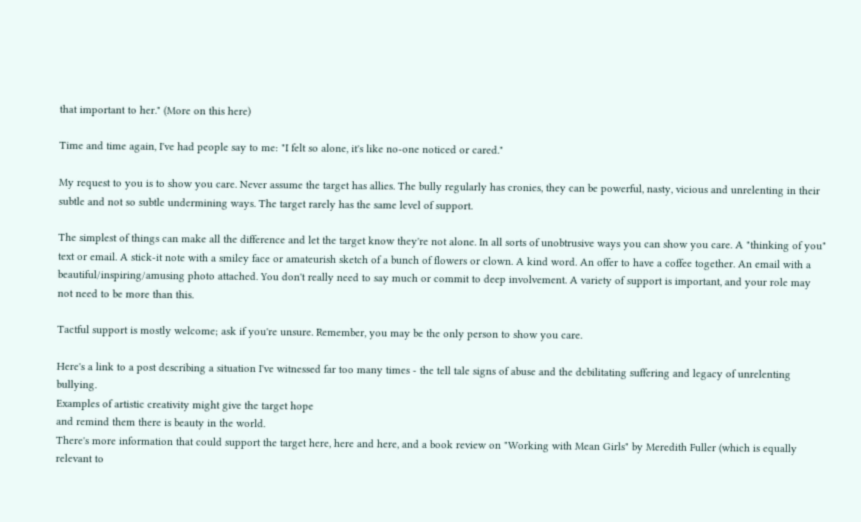that important to her." (More on this here)

Time and time again, I've had people say to me: "I felt so alone, it's like no-one noticed or cared."

My request to you is to show you care. Never assume the target has allies. The bully regularly has cronies, they can be powerful, nasty, vicious and unrelenting in their subtle and not so subtle undermining ways. The target rarely has the same level of support.

The simplest of things can make all the difference and let the target know they're not alone. In all sorts of unobtrusive ways you can show you care. A "thinking of you" text or email. A stick-it note with a smiley face or amateurish sketch of a bunch of flowers or clown. A kind word. An offer to have a coffee together. An email with a beautiful/inspiring/amusing photo attached. You don't really need to say much or commit to deep involvement. A variety of support is important, and your role may not need to be more than this.

Tactful support is mostly welcome; ask if you're unsure. Remember, you may be the only person to show you care.

Here's a link to a post describing a situation I've witnessed far too many times - the tell tale signs of abuse and the debilitating suffering and legacy of unrelenting bullying.
Examples of artistic creativity might give the target hope
and remind them there is beauty in the world.
There's more information that could support the target here, here and here, and a book review on "Working with Mean Girls" by Meredith Fuller (which is equally relevant to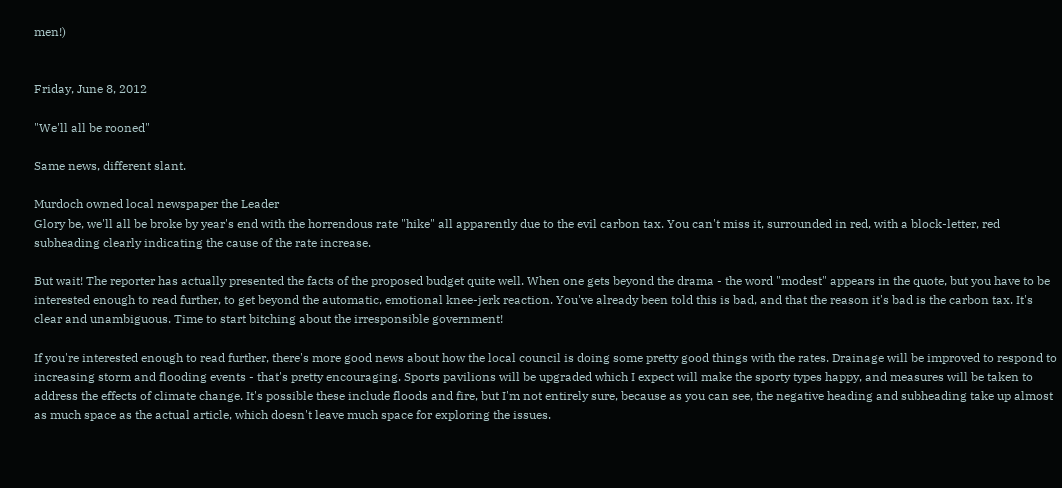men!)


Friday, June 8, 2012

"We'll all be rooned"

Same news, different slant.

Murdoch owned local newspaper the Leader
Glory be, we'll all be broke by year's end with the horrendous rate "hike" all apparently due to the evil carbon tax. You can't miss it, surrounded in red, with a block-letter, red subheading clearly indicating the cause of the rate increase.

But wait! The reporter has actually presented the facts of the proposed budget quite well. When one gets beyond the drama - the word "modest" appears in the quote, but you have to be interested enough to read further, to get beyond the automatic, emotional knee-jerk reaction. You've already been told this is bad, and that the reason it's bad is the carbon tax. It's clear and unambiguous. Time to start bitching about the irresponsible government!

If you're interested enough to read further, there's more good news about how the local council is doing some pretty good things with the rates. Drainage will be improved to respond to increasing storm and flooding events - that's pretty encouraging. Sports pavilions will be upgraded which I expect will make the sporty types happy, and measures will be taken to address the effects of climate change. It's possible these include floods and fire, but I'm not entirely sure, because as you can see, the negative heading and subheading take up almost as much space as the actual article, which doesn't leave much space for exploring the issues.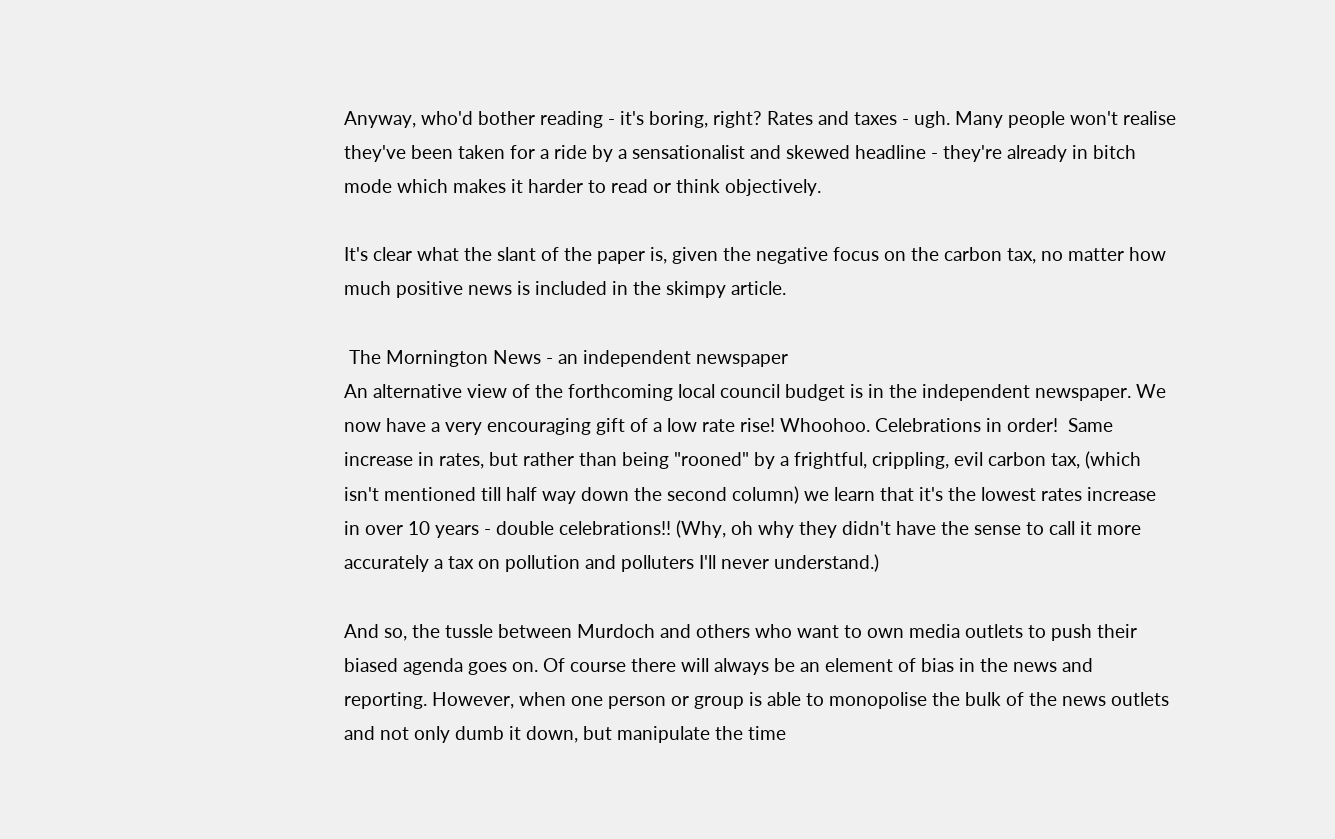Anyway, who'd bother reading - it's boring, right? Rates and taxes - ugh. Many people won't realise they've been taken for a ride by a sensationalist and skewed headline - they're already in bitch mode which makes it harder to read or think objectively.

It's clear what the slant of the paper is, given the negative focus on the carbon tax, no matter how much positive news is included in the skimpy article.

 The Mornington News - an independent newspaper
An alternative view of the forthcoming local council budget is in the independent newspaper. We now have a very encouraging gift of a low rate rise! Whoohoo. Celebrations in order!  Same increase in rates, but rather than being "rooned" by a frightful, crippling, evil carbon tax, (which isn't mentioned till half way down the second column) we learn that it's the lowest rates increase in over 10 years - double celebrations!! (Why, oh why they didn't have the sense to call it more accurately a tax on pollution and polluters I'll never understand.)

And so, the tussle between Murdoch and others who want to own media outlets to push their biased agenda goes on. Of course there will always be an element of bias in the news and reporting. However, when one person or group is able to monopolise the bulk of the news outlets and not only dumb it down, but manipulate the time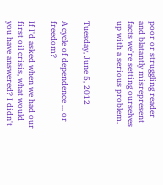poor or struggling reader and blatantly misrepresent facts we're setting ourselves up with a serious problem.


Tuesday, June 5, 2012

A cycle of dependence ... or freedom?

If I'd asked when we had our first oil crisis, what would you have answered? I didn't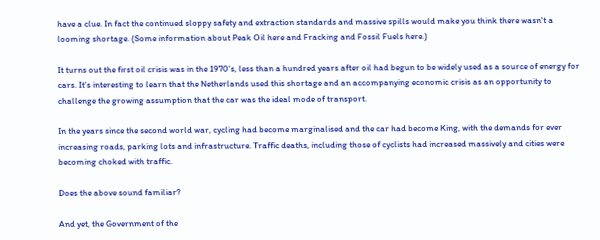have a clue. In fact the continued sloppy safety and extraction standards and massive spills would make you think there wasn't a looming shortage. (Some information about Peak Oil here and Fracking and Fossil Fuels here.)

It turns out the first oil crisis was in the 1970's, less than a hundred years after oil had begun to be widely used as a source of energy for cars. It's interesting to learn that the Netherlands used this shortage and an accompanying economic crisis as an opportunity to challenge the growing assumption that the car was the ideal mode of transport.

In the years since the second world war, cycling had become marginalised and the car had become King, with the demands for ever increasing roads, parking lots and infrastructure. Traffic deaths, including those of cyclists had increased massively and cities were becoming choked with traffic.

Does the above sound familiar?

And yet, the Government of the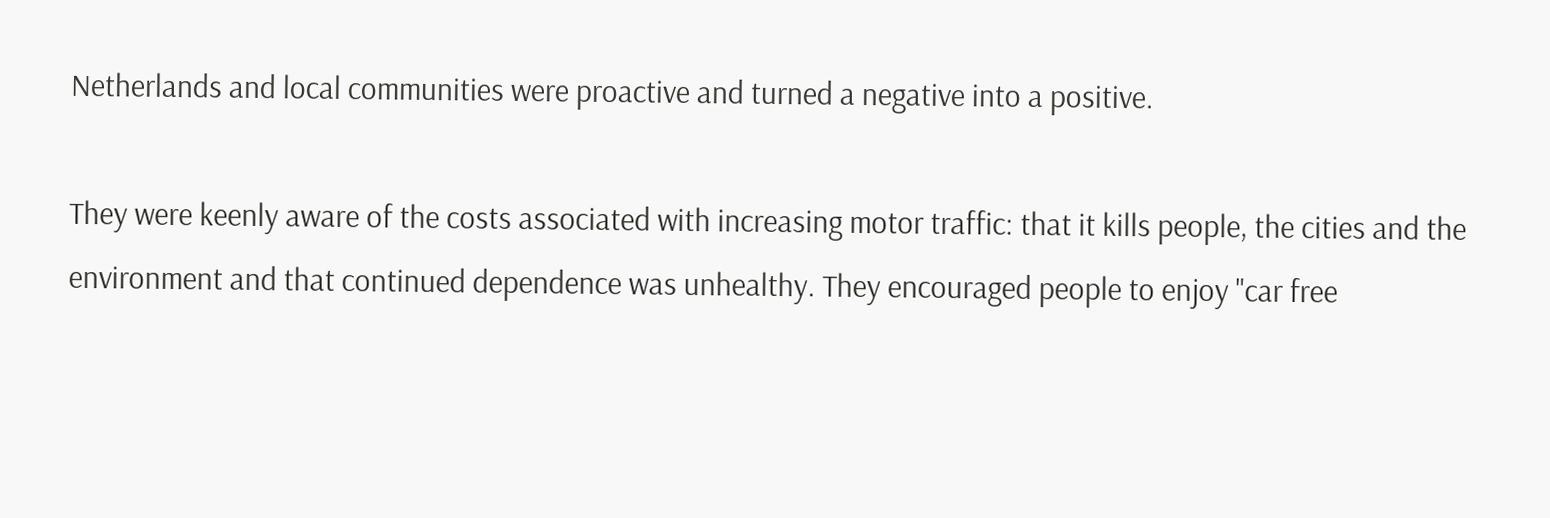Netherlands and local communities were proactive and turned a negative into a positive.

They were keenly aware of the costs associated with increasing motor traffic: that it kills people, the cities and the environment and that continued dependence was unhealthy. They encouraged people to enjoy "car free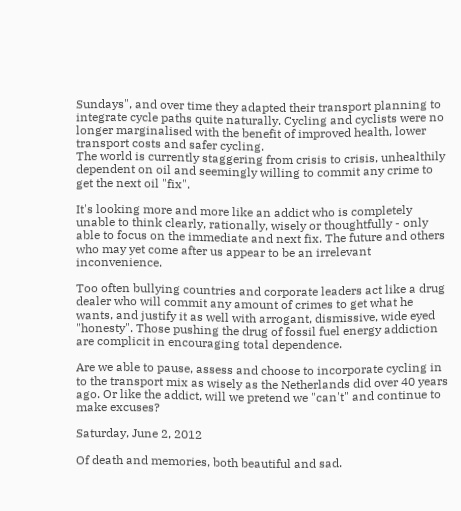Sundays", and over time they adapted their transport planning to integrate cycle paths quite naturally. Cycling and cyclists were no longer marginalised with the benefit of improved health, lower transport costs and safer cycling.
The world is currently staggering from crisis to crisis, unhealthily dependent on oil and seemingly willing to commit any crime to get the next oil "fix".

It's looking more and more like an addict who is completely unable to think clearly, rationally, wisely or thoughtfully - only able to focus on the immediate and next fix. The future and others who may yet come after us appear to be an irrelevant inconvenience.

Too often bullying countries and corporate leaders act like a drug dealer who will commit any amount of crimes to get what he wants, and justify it as well with arrogant, dismissive, wide eyed "honesty". Those pushing the drug of fossil fuel energy addiction are complicit in encouraging total dependence.

Are we able to pause, assess and choose to incorporate cycling in to the transport mix as wisely as the Netherlands did over 40 years ago. Or like the addict, will we pretend we "can't" and continue to make excuses?

Saturday, June 2, 2012

Of death and memories, both beautiful and sad.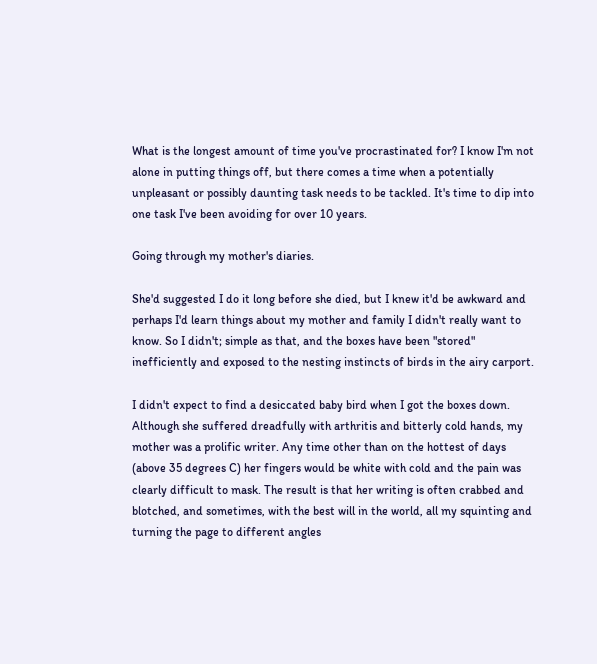What is the longest amount of time you've procrastinated for? I know I'm not alone in putting things off, but there comes a time when a potentially unpleasant or possibly daunting task needs to be tackled. It's time to dip into one task I've been avoiding for over 10 years.

Going through my mother's diaries.

She'd suggested I do it long before she died, but I knew it'd be awkward and perhaps I'd learn things about my mother and family I didn't really want to know. So I didn't; simple as that, and the boxes have been "stored" inefficiently and exposed to the nesting instincts of birds in the airy carport.

I didn't expect to find a desiccated baby bird when I got the boxes down.
Although she suffered dreadfully with arthritis and bitterly cold hands, my mother was a prolific writer. Any time other than on the hottest of days (above 35 degrees C) her fingers would be white with cold and the pain was clearly difficult to mask. The result is that her writing is often crabbed and blotched, and sometimes, with the best will in the world, all my squinting and turning the page to different angles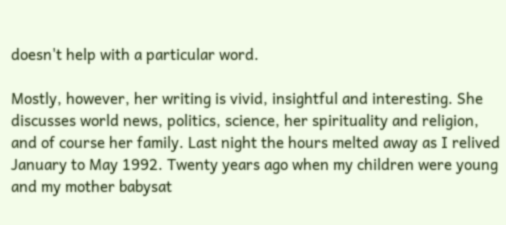doesn't help with a particular word.

Mostly, however, her writing is vivid, insightful and interesting. She discusses world news, politics, science, her spirituality and religion, and of course her family. Last night the hours melted away as I relived January to May 1992. Twenty years ago when my children were young and my mother babysat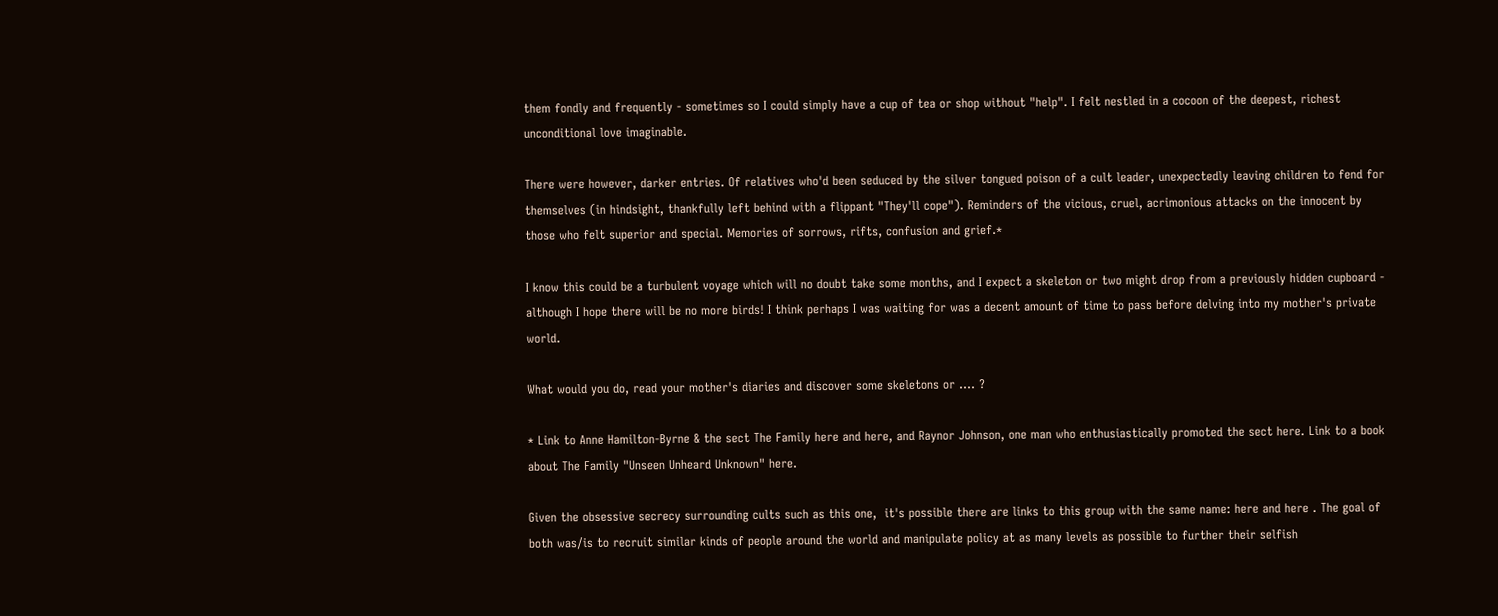them fondly and frequently - sometimes so I could simply have a cup of tea or shop without "help". I felt nestled in a cocoon of the deepest, richest unconditional love imaginable.

There were however, darker entries. Of relatives who'd been seduced by the silver tongued poison of a cult leader, unexpectedly leaving children to fend for themselves (in hindsight, thankfully left behind with a flippant "They'll cope"). Reminders of the vicious, cruel, acrimonious attacks on the innocent by those who felt superior and special. Memories of sorrows, rifts, confusion and grief.*

I know this could be a turbulent voyage which will no doubt take some months, and I expect a skeleton or two might drop from a previously hidden cupboard - although I hope there will be no more birds! I think perhaps I was waiting for was a decent amount of time to pass before delving into my mother's private world.

What would you do, read your mother's diaries and discover some skeletons or .... ?

* Link to Anne Hamilton-Byrne & the sect The Family here and here, and Raynor Johnson, one man who enthusiastically promoted the sect here. Link to a book about The Family "Unseen Unheard Unknown" here.

Given the obsessive secrecy surrounding cults such as this one,  it's possible there are links to this group with the same name: here and here . The goal of both was/is to recruit similar kinds of people around the world and manipulate policy at as many levels as possible to further their selfish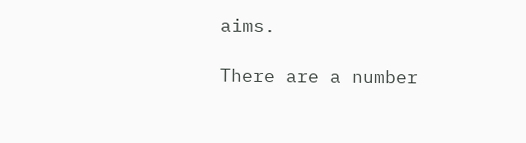aims.

There are a number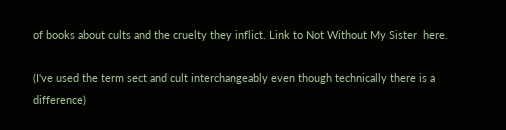of books about cults and the cruelty they inflict. Link to Not Without My Sister  here.

(I've used the term sect and cult interchangeably even though technically there is a difference)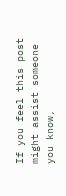If you feel this post might assist someone you know,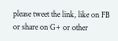please tweet the link, like on FB or share on G+ or other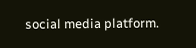social media platform.